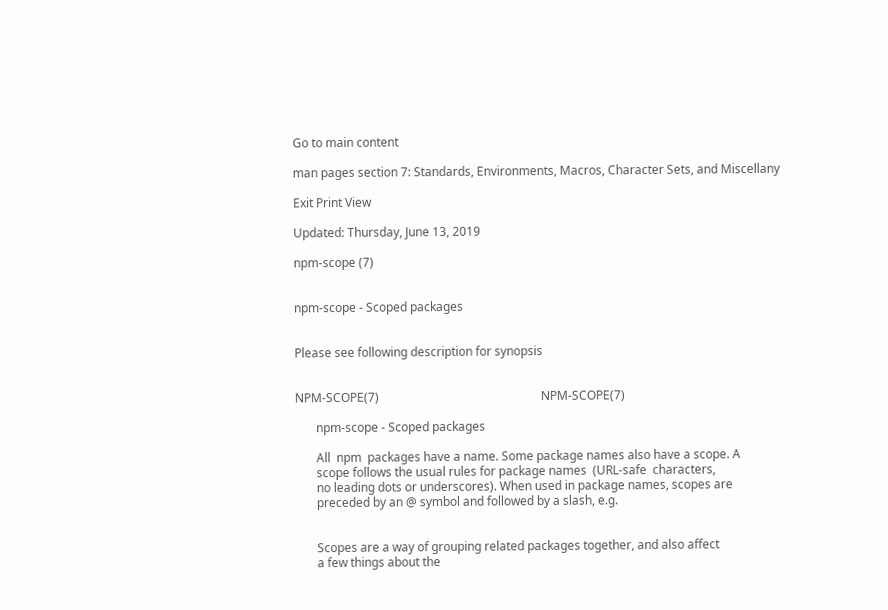Go to main content

man pages section 7: Standards, Environments, Macros, Character Sets, and Miscellany

Exit Print View

Updated: Thursday, June 13, 2019

npm-scope (7)


npm-scope - Scoped packages


Please see following description for synopsis


NPM-SCOPE(7)                                                      NPM-SCOPE(7)

       npm-scope - Scoped packages

       All  npm  packages have a name. Some package names also have a scope. A
       scope follows the usual rules for package names  (URL-safe  characters,
       no leading dots or underscores). When used in package names, scopes are
       preceded by an @ symbol and followed by a slash, e.g.


       Scopes are a way of grouping related packages together, and also affect
       a few things about the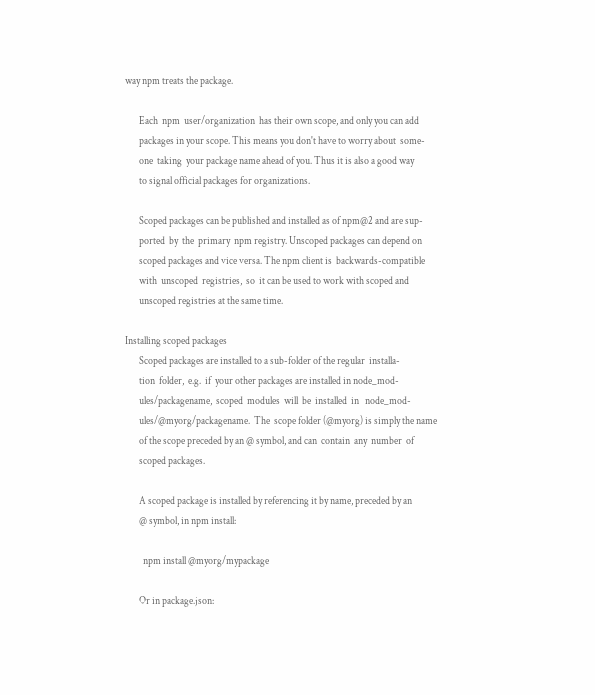way npm treats the package.

       Each  npm  user/organization  has their own scope, and only you can add
       packages in your scope. This means you don't have to worry about  some-
       one  taking  your package name ahead of you. Thus it is also a good way
       to signal official packages for organizations.

       Scoped packages can be published and installed as of npm@2 and are sup-
       ported  by  the  primary  npm registry. Unscoped packages can depend on
       scoped packages and vice versa. The npm client is  backwards-compatible
       with  unscoped  registries,  so  it can be used to work with scoped and
       unscoped registries at the same time.

Installing scoped packages
       Scoped packages are installed to a sub-folder of the regular  installa-
       tion  folder,  e.g.  if  your other packages are installed in node_mod-
       ules/packagename,  scoped  modules  will  be  installed  in   node_mod-
       ules/@myorg/packagename.  The  scope folder (@myorg) is simply the name
       of the scope preceded by an @ symbol, and can  contain  any  number  of
       scoped packages.

       A scoped package is installed by referencing it by name, preceded by an
       @ symbol, in npm install:

         npm install @myorg/mypackage

       Or in package.json: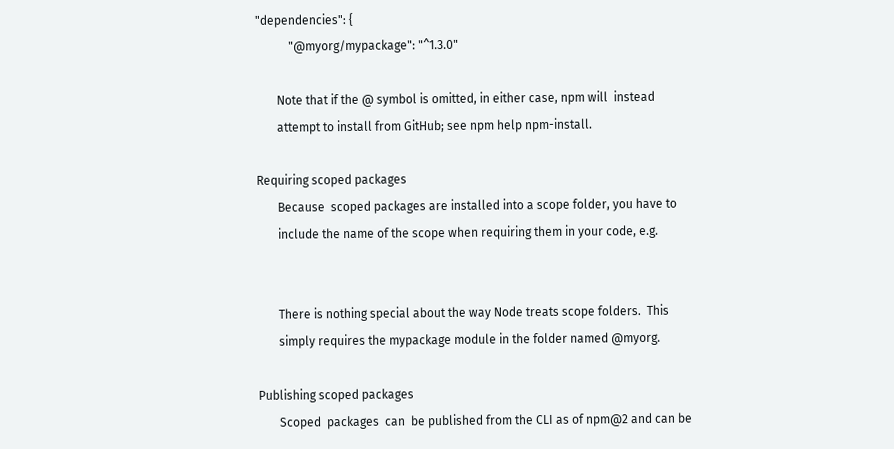"dependencies": {
           "@myorg/mypackage": "^1.3.0"

       Note that if the @ symbol is omitted, in either case, npm will  instead
       attempt to install from GitHub; see npm help npm-install.

Requiring scoped packages
       Because  scoped packages are installed into a scope folder, you have to
       include the name of the scope when requiring them in your code, e.g.


       There is nothing special about the way Node treats scope folders.  This
       simply requires the mypackage module in the folder named @myorg.

Publishing scoped packages
       Scoped  packages  can  be published from the CLI as of npm@2 and can be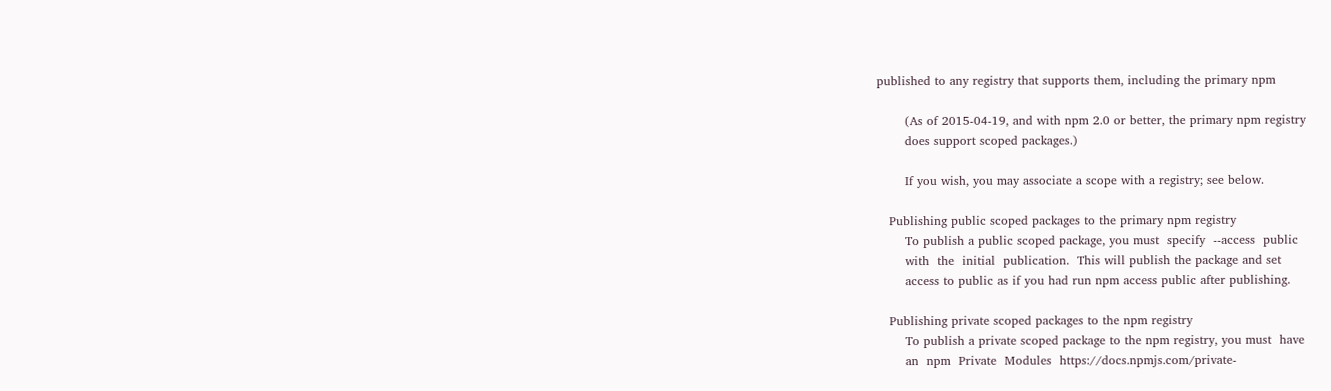published to any registry that supports them, including the primary npm

       (As of 2015-04-19, and with npm 2.0 or better, the primary npm registry
       does support scoped packages.)

       If you wish, you may associate a scope with a registry; see below.

   Publishing public scoped packages to the primary npm registry
       To publish a public scoped package, you must  specify  --access  public
       with  the  initial  publication.  This will publish the package and set
       access to public as if you had run npm access public after publishing.

   Publishing private scoped packages to the npm registry
       To publish a private scoped package to the npm registry, you must  have
       an  npm  Private  Modules  https://docs.npmjs.com/private-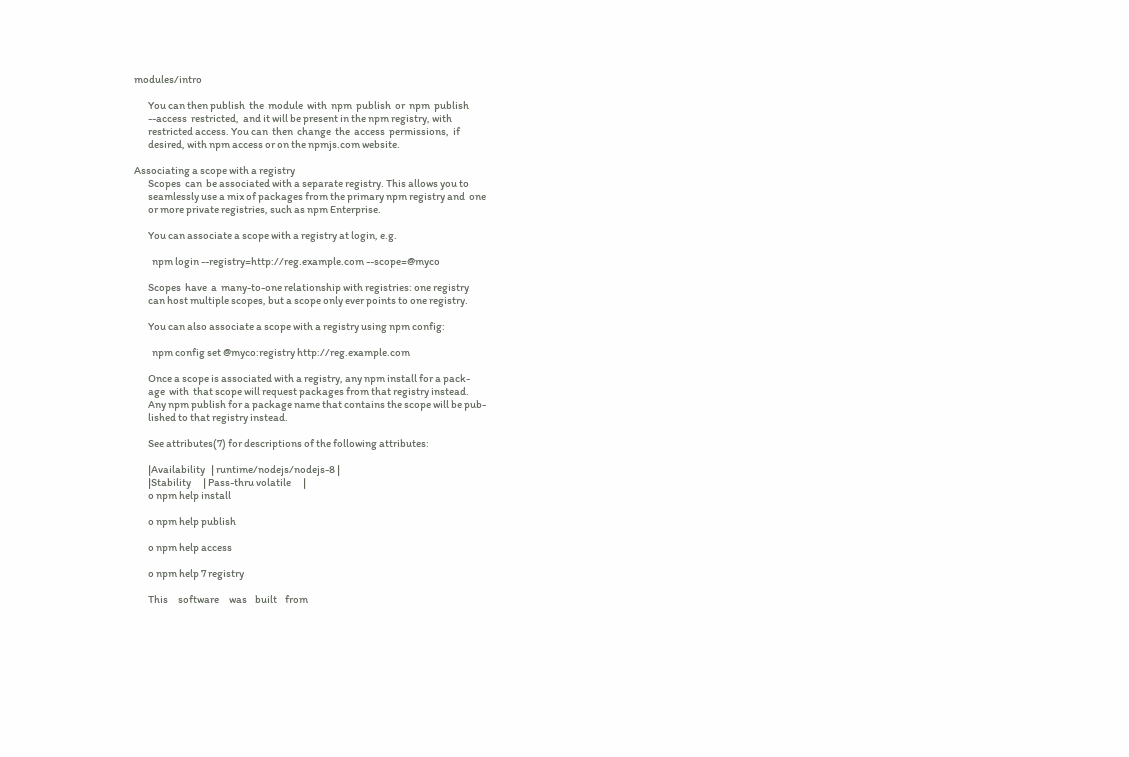modules/intro

       You can then publish  the  module  with  npm  publish  or  npm  publish
       --access  restricted,  and it will be present in the npm registry, with
       restricted access. You can  then  change  the  access  permissions,  if
       desired, with npm access or on the npmjs.com website.

Associating a scope with a registry
       Scopes  can  be associated with a separate registry. This allows you to
       seamlessly use a mix of packages from the primary npm registry and  one
       or more private registries, such as npm Enterprise.

       You can associate a scope with a registry at login, e.g.

         npm login --registry=http://reg.example.com --scope=@myco

       Scopes  have  a  many-to-one relationship with registries: one registry
       can host multiple scopes, but a scope only ever points to one registry.

       You can also associate a scope with a registry using npm config:

         npm config set @myco:registry http://reg.example.com

       Once a scope is associated with a registry, any npm install for a pack-
       age  with  that scope will request packages from that registry instead.
       Any npm publish for a package name that contains the scope will be pub-
       lished to that registry instead.

       See attributes(7) for descriptions of the following attributes:

       |Availability   | runtime/nodejs/nodejs-8 |
       |Stability      | Pass-thru volatile      |
       o npm help install

       o npm help publish

       o npm help access

       o npm help 7 registry

       This     software     was    built    from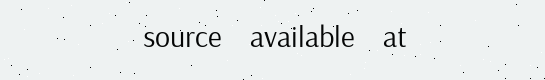source    available    at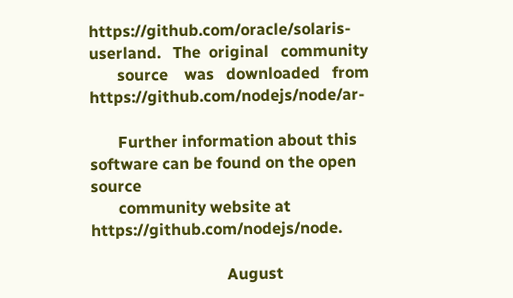https://github.com/oracle/solaris-userland.   The  original   community
       source    was   downloaded   from    https://github.com/nodejs/node/ar-

       Further information about this software can be found on the open source
       community website at https://github.com/nodejs/node.

                                  August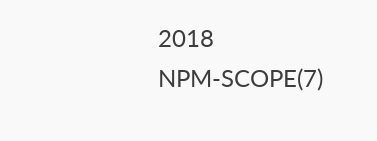2018                     NPM-SCOPE(7)